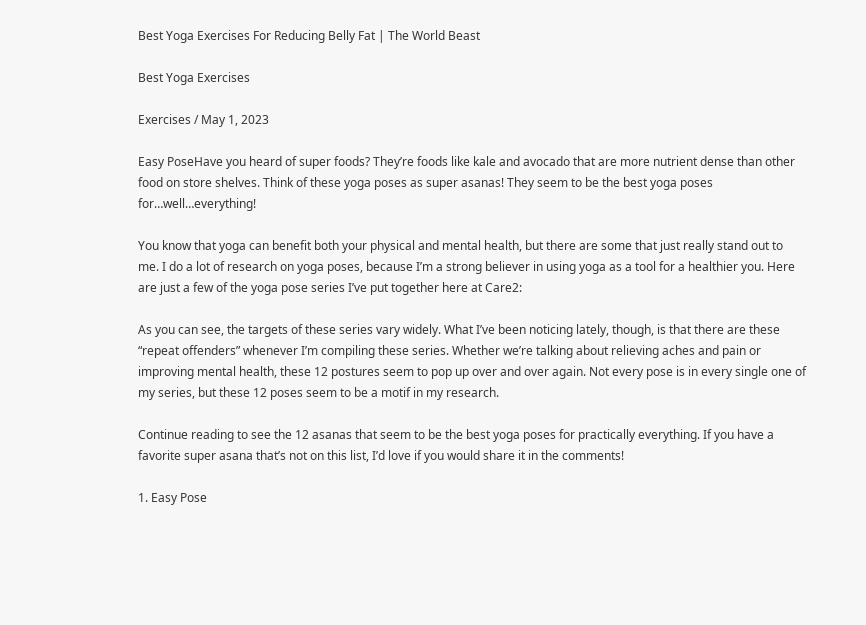Best Yoga Exercises For Reducing Belly Fat | The World Beast

Best Yoga Exercises

Exercises / May 1, 2023

Easy PoseHave you heard of super foods? They’re foods like kale and avocado that are more nutrient dense than other food on store shelves. Think of these yoga poses as super asanas! They seem to be the best yoga poses for…well…everything!

You know that yoga can benefit both your physical and mental health, but there are some that just really stand out to me. I do a lot of research on yoga poses, because I’m a strong believer in using yoga as a tool for a healthier you. Here are just a few of the yoga pose series I’ve put together here at Care2:

As you can see, the targets of these series vary widely. What I’ve been noticing lately, though, is that there are these “repeat offenders” whenever I’m compiling these series. Whether we’re talking about relieving aches and pain or improving mental health, these 12 postures seem to pop up over and over again. Not every pose is in every single one of my series, but these 12 poses seem to be a motif in my research.

Continue reading to see the 12 asanas that seem to be the best yoga poses for practically everything. If you have a favorite super asana that’s not on this list, I’d love if you would share it in the comments!

1. Easy Pose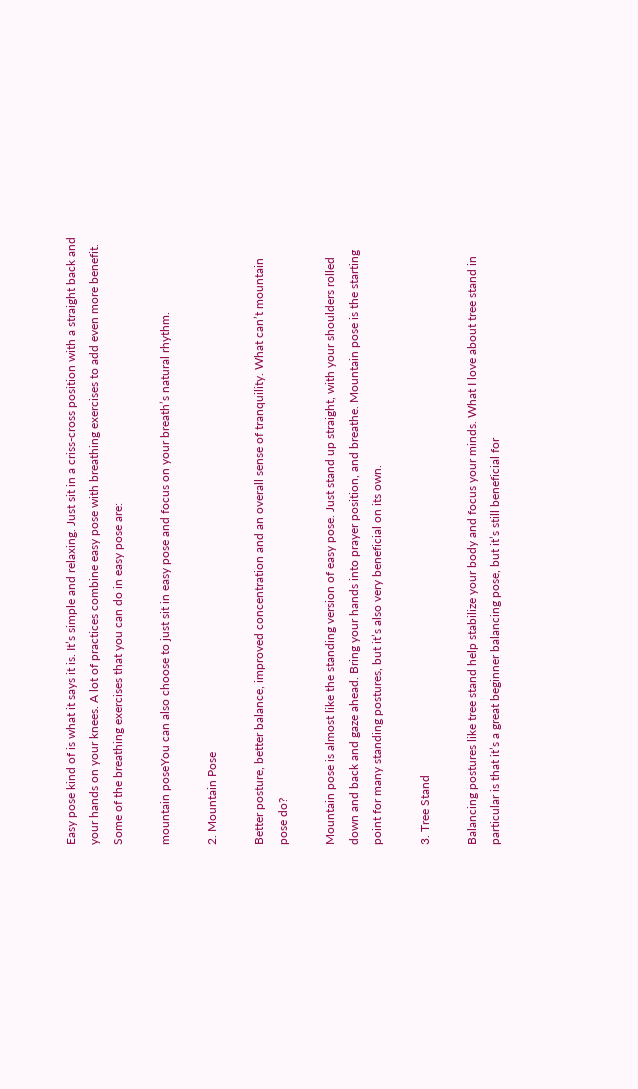Easy pose kind of is what it says it is. It’s simple and relaxing. Just sit in a criss-cross position with a straight back and your hands on your knees. A lot of practices combine easy pose with breathing exercises to add even more benefit. Some of the breathing exercises that you can do in easy pose are:

mountain poseYou can also choose to just sit in easy pose and focus on your breath’s natural rhythm.

2. Mountain Pose

Better posture, better balance, improved concentration and an overall sense of tranquility. What can’t mountain pose do?

Mountain pose is almost like the standing version of easy pose. Just stand up straight, with your shoulders rolled down and back and gaze ahead. Bring your hands into prayer position, and breathe. Mountain pose is the starting point for many standing postures, but it’s also very beneficial on its own.

3. Tree Stand

Balancing postures like tree stand help stabilize your body and focus your minds. What I love about tree stand in particular is that it’s a great beginner balancing pose, but it’s still beneficial for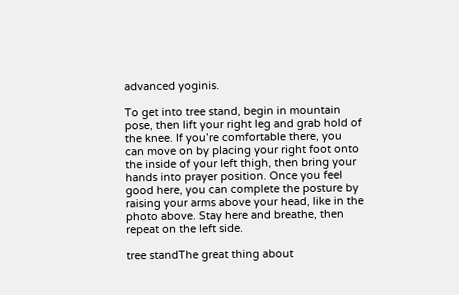advanced yoginis.

To get into tree stand, begin in mountain pose, then lift your right leg and grab hold of the knee. If you’re comfortable there, you can move on by placing your right foot onto the inside of your left thigh, then bring your hands into prayer position. Once you feel good here, you can complete the posture by raising your arms above your head, like in the photo above. Stay here and breathe, then repeat on the left side.

tree standThe great thing about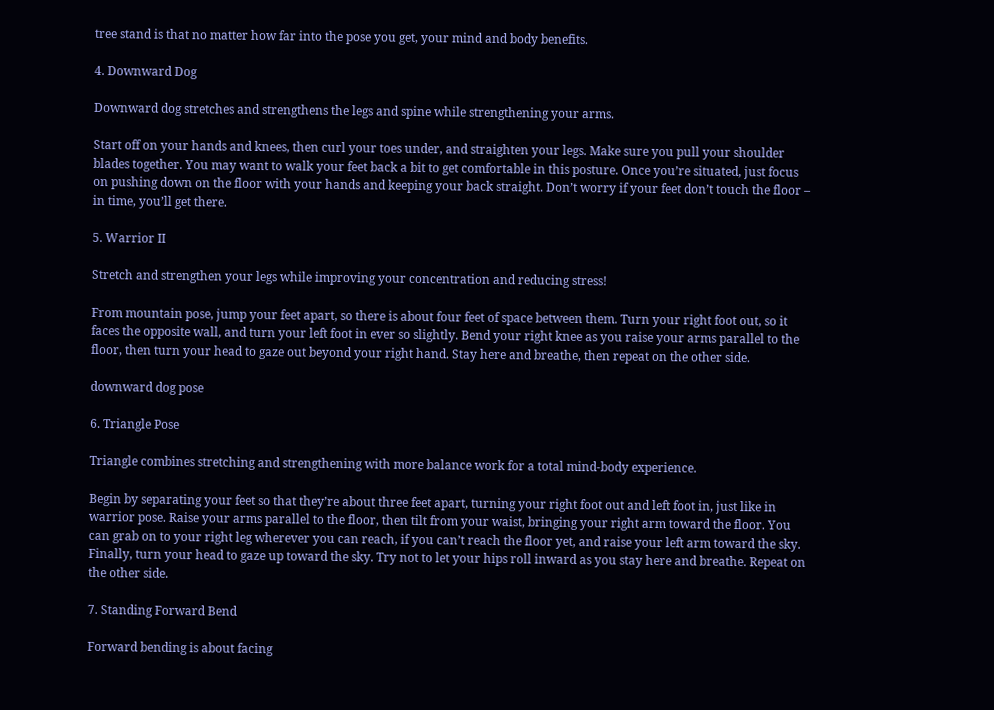tree stand is that no matter how far into the pose you get, your mind and body benefits.

4. Downward Dog

Downward dog stretches and strengthens the legs and spine while strengthening your arms.

Start off on your hands and knees, then curl your toes under, and straighten your legs. Make sure you pull your shoulder blades together. You may want to walk your feet back a bit to get comfortable in this posture. Once you’re situated, just focus on pushing down on the floor with your hands and keeping your back straight. Don’t worry if your feet don’t touch the floor – in time, you’ll get there.

5. Warrior II

Stretch and strengthen your legs while improving your concentration and reducing stress!

From mountain pose, jump your feet apart, so there is about four feet of space between them. Turn your right foot out, so it faces the opposite wall, and turn your left foot in ever so slightly. Bend your right knee as you raise your arms parallel to the floor, then turn your head to gaze out beyond your right hand. Stay here and breathe, then repeat on the other side.

downward dog pose

6. Triangle Pose

Triangle combines stretching and strengthening with more balance work for a total mind-body experience.

Begin by separating your feet so that they’re about three feet apart, turning your right foot out and left foot in, just like in warrior pose. Raise your arms parallel to the floor, then tilt from your waist, bringing your right arm toward the floor. You can grab on to your right leg wherever you can reach, if you can’t reach the floor yet, and raise your left arm toward the sky. Finally, turn your head to gaze up toward the sky. Try not to let your hips roll inward as you stay here and breathe. Repeat on the other side.

7. Standing Forward Bend

Forward bending is about facing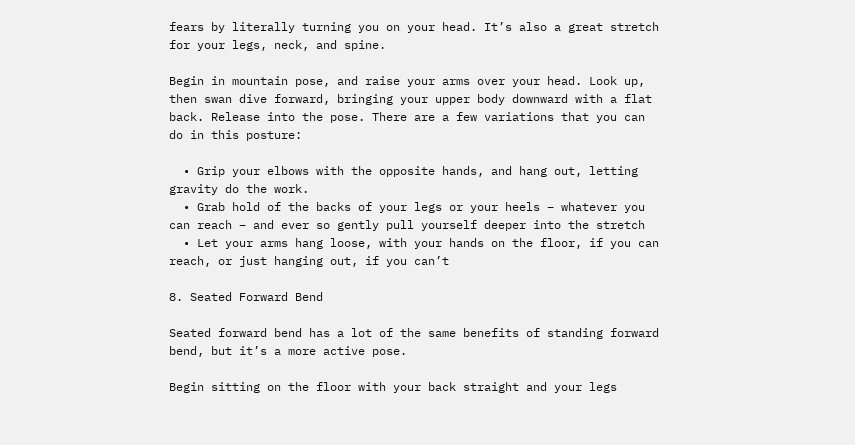fears by literally turning you on your head. It’s also a great stretch for your legs, neck, and spine.

Begin in mountain pose, and raise your arms over your head. Look up, then swan dive forward, bringing your upper body downward with a flat back. Release into the pose. There are a few variations that you can do in this posture:

  • Grip your elbows with the opposite hands, and hang out, letting gravity do the work.
  • Grab hold of the backs of your legs or your heels – whatever you can reach – and ever so gently pull yourself deeper into the stretch
  • Let your arms hang loose, with your hands on the floor, if you can reach, or just hanging out, if you can’t

8. Seated Forward Bend

Seated forward bend has a lot of the same benefits of standing forward bend, but it’s a more active pose.

Begin sitting on the floor with your back straight and your legs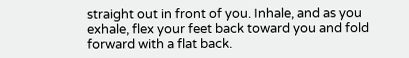straight out in front of you. Inhale, and as you exhale, flex your feet back toward you and fold forward with a flat back.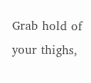Grab hold of your thighs,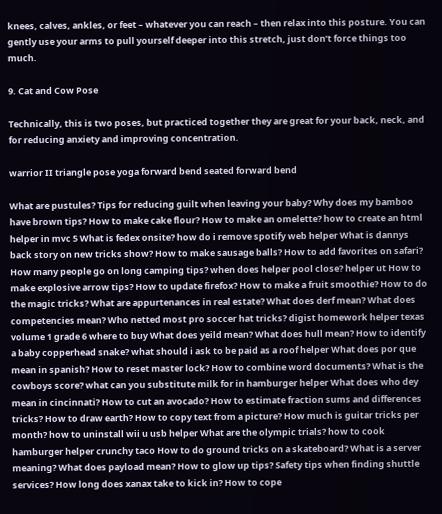knees, calves, ankles, or feet – whatever you can reach – then relax into this posture. You can gently use your arms to pull yourself deeper into this stretch, just don’t force things too much.

9. Cat and Cow Pose

Technically, this is two poses, but practiced together they are great for your back, neck, and for reducing anxiety and improving concentration.

warrior II triangle pose yoga forward bend seated forward bend

What are pustules? Tips for reducing guilt when leaving your baby? Why does my bamboo have brown tips? How to make cake flour? How to make an omelette? how to create an html helper in mvc 5 What is fedex onsite? how do i remove spotify web helper What is dannys back story on new tricks show? How to make sausage balls? How to add favorites on safari? How many people go on long camping tips? when does helper pool close? helper ut How to make explosive arrow tips? How to update firefox? How to make a fruit smoothie? How to do the magic tricks? What are appurtenances in real estate? What does derf mean? What does competencies mean? Who netted most pro soccer hat tricks? digist homework helper texas volume 1 grade 6 where to buy What does yeild mean? What does hull mean? How to identify a baby copperhead snake? what should i ask to be paid as a roof helper What does por que mean in spanish? How to reset master lock? How to combine word documents? What is the cowboys score? what can you substitute milk for in hamburger helper What does who dey mean in cincinnati? How to cut an avocado? How to estimate fraction sums and differences tricks? How to draw earth? How to copy text from a picture? How much is guitar tricks per month? how to uninstall wii u usb helper What are the olympic trials? how to cook hamburger helper crunchy taco How to do ground tricks on a skateboard? What is a server meaning? What does payload mean? How to glow up tips? Safety tips when finding shuttle services? How long does xanax take to kick in? How to cope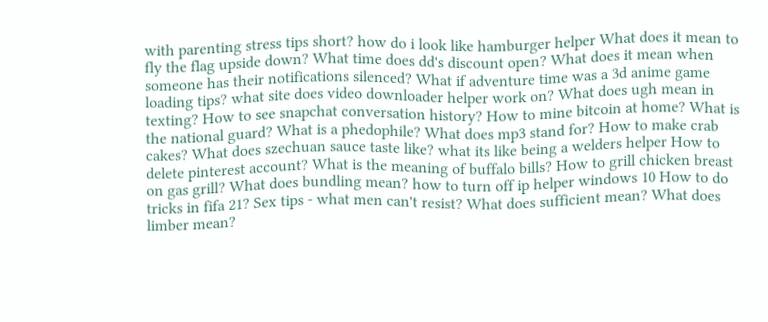with parenting stress tips short? how do i look like hamburger helper What does it mean to fly the flag upside down? What time does dd's discount open? What does it mean when someone has their notifications silenced? What if adventure time was a 3d anime game loading tips? what site does video downloader helper work on? What does ugh mean in texting? How to see snapchat conversation history? How to mine bitcoin at home? What is the national guard? What is a phedophile? What does mp3 stand for? How to make crab cakes? What does szechuan sauce taste like? what its like being a welders helper How to delete pinterest account? What is the meaning of buffalo bills? How to grill chicken breast on gas grill? What does bundling mean? how to turn off ip helper windows 10 How to do tricks in fifa 21? Sex tips - what men can't resist? What does sufficient mean? What does limber mean?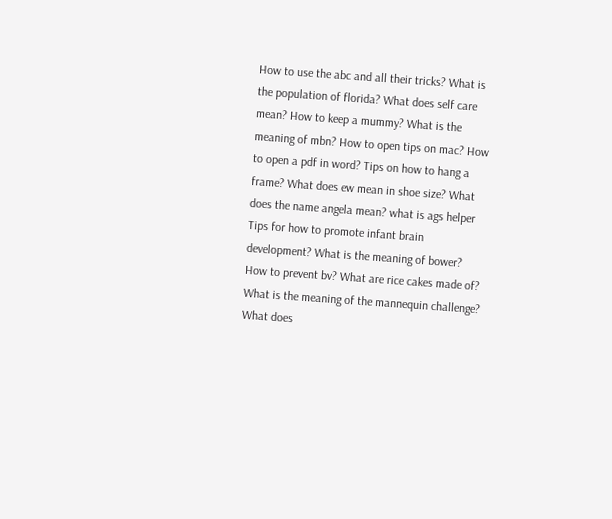How to use the abc and all their tricks? What is the population of florida? What does self care mean? How to keep a mummy? What is the meaning of mbn? How to open tips on mac? How to open a pdf in word? Tips on how to hang a frame? What does ew mean in shoe size? What does the name angela mean? what is ags helper Tips for how to promote infant brain development? What is the meaning of bower? How to prevent bv? What are rice cakes made of? What is the meaning of the mannequin challenge? What does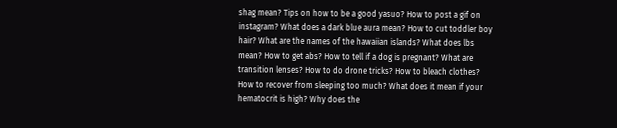shag mean? Tips on how to be a good yasuo? How to post a gif on instagram? What does a dark blue aura mean? How to cut toddler boy hair? What are the names of the hawaiian islands? What does lbs mean? How to get abs? How to tell if a dog is pregnant? What are transition lenses? How to do drone tricks? How to bleach clothes? How to recover from sleeping too much? What does it mean if your hematocrit is high? Why does the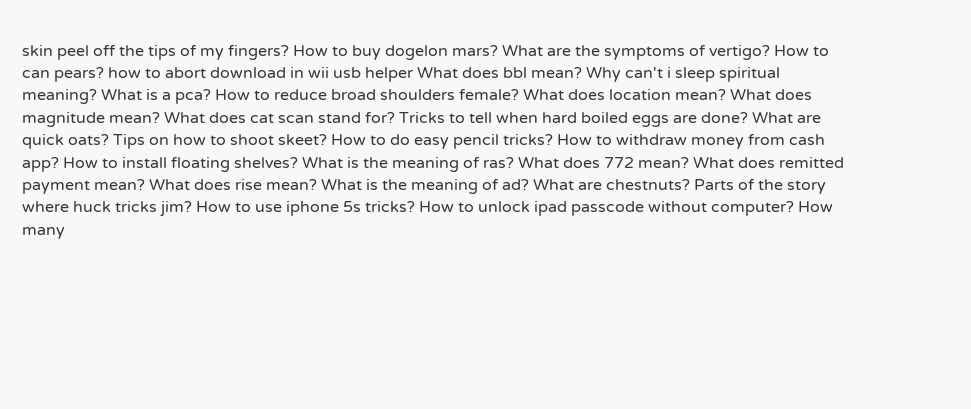skin peel off the tips of my fingers? How to buy dogelon mars? What are the symptoms of vertigo? How to can pears? how to abort download in wii usb helper What does bbl mean? Why can't i sleep spiritual meaning? What is a pca? How to reduce broad shoulders female? What does location mean? What does magnitude mean? What does cat scan stand for? Tricks to tell when hard boiled eggs are done? What are quick oats? Tips on how to shoot skeet? How to do easy pencil tricks? How to withdraw money from cash app? How to install floating shelves? What is the meaning of ras? What does 772 mean? What does remitted payment mean? What does rise mean? What is the meaning of ad? What are chestnuts? Parts of the story where huck tricks jim? How to use iphone 5s tricks? How to unlock ipad passcode without computer? How many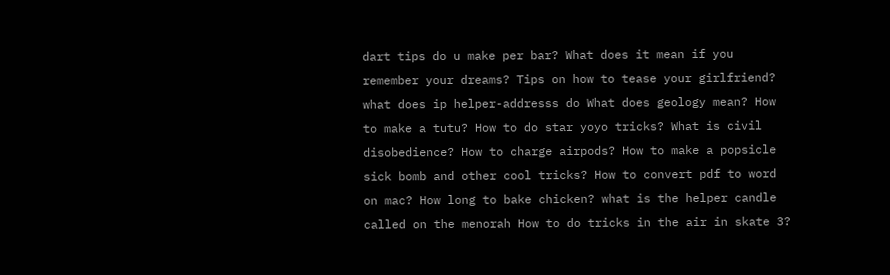dart tips do u make per bar? What does it mean if you remember your dreams? Tips on how to tease your girlfriend? what does ip helper-addresss do What does geology mean? How to make a tutu? How to do star yoyo tricks? What is civil disobedience? How to charge airpods? How to make a popsicle sick bomb and other cool tricks? How to convert pdf to word on mac? How long to bake chicken? what is the helper candle called on the menorah How to do tricks in the air in skate 3?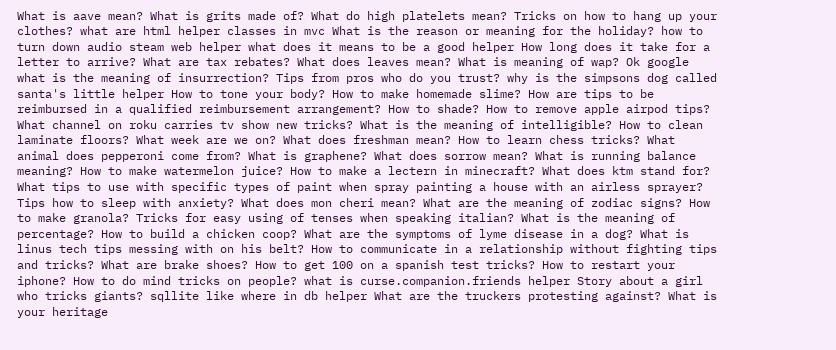What is aave mean? What is grits made of? What do high platelets mean? Tricks on how to hang up your clothes? what are html helper classes in mvc What is the reason or meaning for the holiday? how to turn down audio steam web helper what does it means to be a good helper How long does it take for a letter to arrive? What are tax rebates? What does leaves mean? What is meaning of wap? Ok google what is the meaning of insurrection? Tips from pros who do you trust? why is the simpsons dog called santa's little helper How to tone your body? How to make homemade slime? How are tips to be reimbursed in a qualified reimbursement arrangement? How to shade? How to remove apple airpod tips? What channel on roku carries tv show new tricks? What is the meaning of intelligible? How to clean laminate floors? What week are we on? What does freshman mean? How to learn chess tricks? What animal does pepperoni come from? What is graphene? What does sorrow mean? What is running balance meaning? How to make watermelon juice? How to make a lectern in minecraft? What does ktm stand for? What tips to use with specific types of paint when spray painting a house with an airless sprayer? Tips how to sleep with anxiety? What does mon cheri mean? What are the meaning of zodiac signs? How to make granola? Tricks for easy using of tenses when speaking italian? What is the meaning of percentage? How to build a chicken coop? What are the symptoms of lyme disease in a dog? What is linus tech tips messing with on his belt? How to communicate in a relationship without fighting tips and tricks? What are brake shoes? How to get 100 on a spanish test tricks? How to restart your iphone? How to do mind tricks on people? what is curse.companion.friends helper Story about a girl who tricks giants? sqllite like where in db helper What are the truckers protesting against? What is your heritage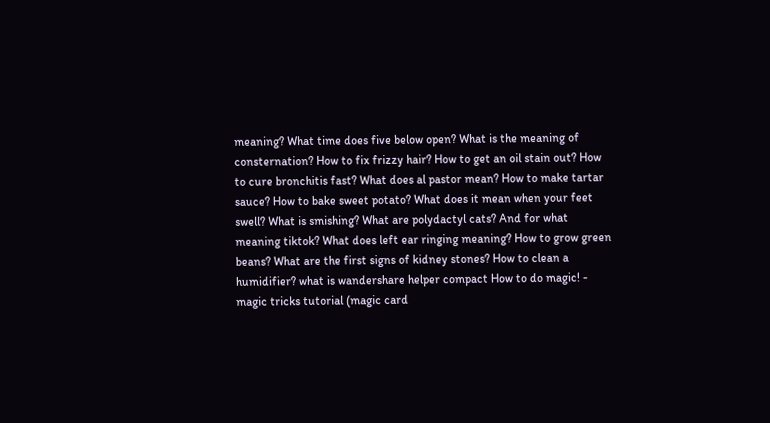meaning? What time does five below open? What is the meaning of consternation? How to fix frizzy hair? How to get an oil stain out? How to cure bronchitis fast? What does al pastor mean? How to make tartar sauce? How to bake sweet potato? What does it mean when your feet swell? What is smishing? What are polydactyl cats? And for what meaning tiktok? What does left ear ringing meaning? How to grow green beans? What are the first signs of kidney stones? How to clean a humidifier? what is wandershare helper compact How to do magic! - magic tricks tutorial (magic card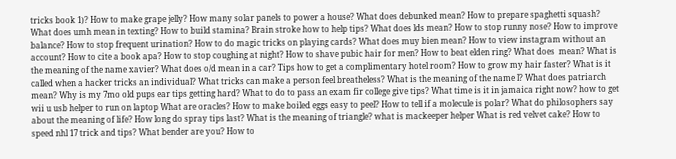tricks book 1)? How to make grape jelly? How many solar panels to power a house? What does debunked mean? How to prepare spaghetti squash? What does umh mean in texting? How to build stamina? Brain stroke how to help tips? What does lds mean? How to stop runny nose? How to improve balance? How to stop frequent urination? How to do magic tricks on playing cards? What does muy bien mean? How to view instagram without an account? How to cite a book apa? How to stop coughing at night? How to shave pubic hair for men? How to beat elden ring? What does  mean? What is the meaning of the name xavier? What does o/d mean in a car? Tips how to get a complimentary hotel room? How to grow my hair faster? What is it called when a hacker tricks an individual? What tricks can make a person feel breatheless? What is the meaning of the name l? What does patriarch mean? Why is my 7mo old pups ear tips getting hard? What to do to pass an exam fir college give tips? What time is it in jamaica right now? how to get wii u usb helper to run on laptop What are oracles? How to make boiled eggs easy to peel? How to tell if a molecule is polar? What do philosophers say about the meaning of life? How long do spray tips last? What is the meaning of triangle? what is mackeeper helper What is red velvet cake? How to speed nhl 17 trick and tips? What bender are you? How to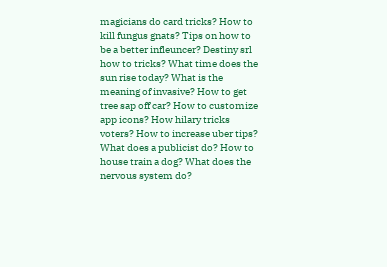magicians do card tricks? How to kill fungus gnats? Tips on how to be a better infleuncer? Destiny srl how to tricks? What time does the sun rise today? What is the meaning of invasive? How to get tree sap off car? How to customize app icons? How hilary tricks voters? How to increase uber tips? What does a publicist do? How to house train a dog? What does the nervous system do?